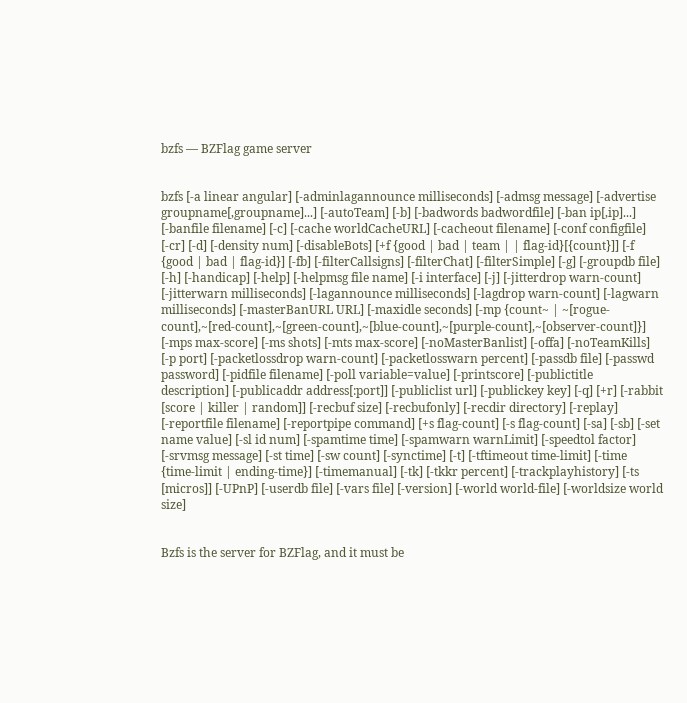bzfs — BZFlag game server


bzfs [-a linear angular] [-adminlagannounce milliseconds] [-admsg message] [-advertise groupname[,groupname]...] [-autoTeam] [-b] [-badwords badwordfile] [-ban ip[,ip]...] [-banfile filename] [-c] [-cache worldCacheURL] [-cacheout filename] [-conf configfile] [-cr] [-d] [-density num] [-disableBots] [+f {good | bad | team | | flag-id}[{count}]] [-f {good | bad | flag-id}] [-fb] [-filterCallsigns] [-filterChat] [-filterSimple] [-g] [-groupdb file] [-h] [-handicap] [-help] [-helpmsg file name] [-i interface] [-j] [-jitterdrop warn-count] [-jitterwarn milliseconds] [-lagannounce milliseconds] [-lagdrop warn-count] [-lagwarn milliseconds] [-masterBanURL URL] [-maxidle seconds] [-mp {count~ | ~[rogue-count],~[red-count],~[green-count],~[blue-count],~[purple-count],~[observer-count]}] [-mps max-score] [-ms shots] [-mts max-score] [-noMasterBanlist] [-offa] [-noTeamKills] [-p port] [-packetlossdrop warn-count] [-packetlosswarn percent] [-passdb file] [-passwd password] [-pidfile filename] [-poll variable=value] [-printscore] [-publictitle description] [-publicaddr address[:port]] [-publiclist url] [-publickey key] [-q] [+r] [-rabbit [score | killer | random]] [-recbuf size] [-recbufonly] [-recdir directory] [-replay] [-reportfile filename] [-reportpipe command] [+s flag-count] [-s flag-count] [-sa] [-sb] [-set name value] [-sl id num] [-spamtime time] [-spamwarn warnLimit] [-speedtol factor] [-srvmsg message] [-st time] [-sw count] [-synctime] [-t] [-tftimeout time-limit] [-time {time-limit | ending-time}] [-timemanual] [-tk] [-tkkr percent] [-trackplayhistory] [-ts [micros]] [-UPnP] [-userdb file] [-vars file] [-version] [-world world-file] [-worldsize world size]


Bzfs is the server for BZFlag, and it must be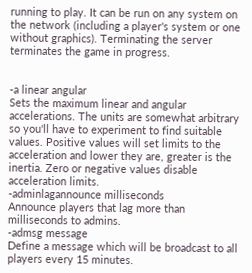running to play. It can be run on any system on the network (including a player's system or one without graphics). Terminating the server terminates the game in progress.


-a linear angular
Sets the maximum linear and angular accelerations. The units are somewhat arbitrary so you'll have to experiment to find suitable values. Positive values will set limits to the acceleration and lower they are, greater is the inertia. Zero or negative values disable acceleration limits.
-adminlagannounce milliseconds
Announce players that lag more than milliseconds to admins.
-admsg message
Define a message which will be broadcast to all players every 15 minutes.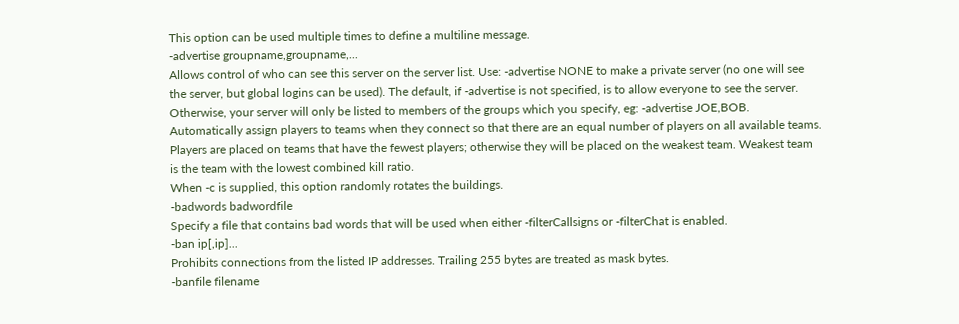This option can be used multiple times to define a multiline message.
-advertise groupname,groupname,...
Allows control of who can see this server on the server list. Use: -advertise NONE to make a private server (no one will see the server, but global logins can be used). The default, if -advertise is not specified, is to allow everyone to see the server. Otherwise, your server will only be listed to members of the groups which you specify, eg: -advertise JOE,BOB.
Automatically assign players to teams when they connect so that there are an equal number of players on all available teams. Players are placed on teams that have the fewest players; otherwise they will be placed on the weakest team. Weakest team is the team with the lowest combined kill ratio.
When -c is supplied, this option randomly rotates the buildings.
-badwords badwordfile
Specify a file that contains bad words that will be used when either -filterCallsigns or -filterChat is enabled.
-ban ip[,ip]...
Prohibits connections from the listed IP addresses. Trailing 255 bytes are treated as mask bytes.
-banfile filename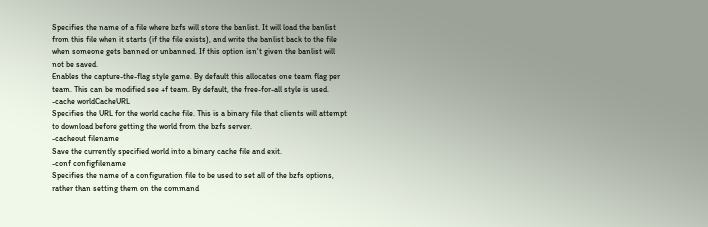Specifies the name of a file where bzfs will store the banlist. It will load the banlist from this file when it starts (if the file exists), and write the banlist back to the file when someone gets banned or unbanned. If this option isn't given the banlist will not be saved.
Enables the capture-the-flag style game. By default this allocates one team flag per team. This can be modified see +f team. By default, the free-for-all style is used.
-cache worldCacheURL
Specifies the URL for the world cache file. This is a binary file that clients will attempt to download before getting the world from the bzfs server.
-cacheout filename
Save the currently specified world into a binary cache file and exit.
-conf configfilename
Specifies the name of a configuration file to be used to set all of the bzfs options, rather than setting them on the command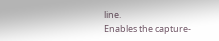line.
Enables the capture-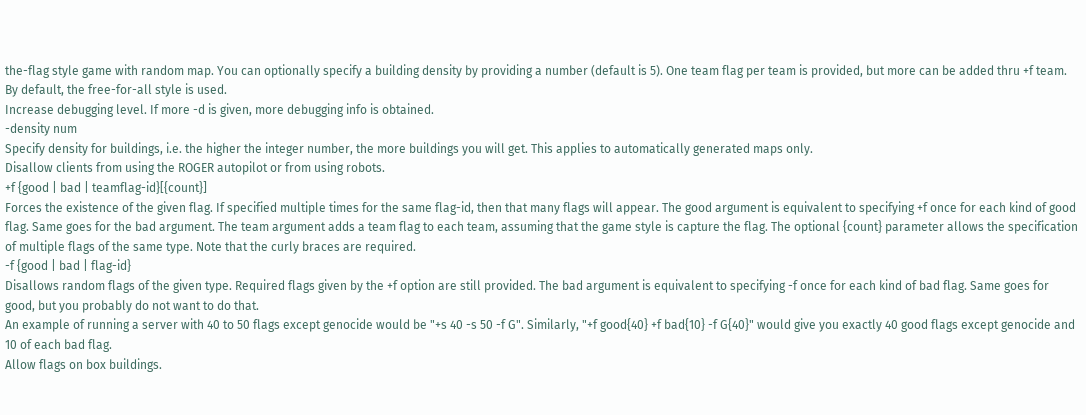the-flag style game with random map. You can optionally specify a building density by providing a number (default is 5). One team flag per team is provided, but more can be added thru +f team. By default, the free-for-all style is used.
Increase debugging level. If more -d is given, more debugging info is obtained.
-density num
Specify density for buildings, i.e. the higher the integer number, the more buildings you will get. This applies to automatically generated maps only.
Disallow clients from using the ROGER autopilot or from using robots.
+f {good | bad | teamflag-id}[{count}]
Forces the existence of the given flag. If specified multiple times for the same flag-id, then that many flags will appear. The good argument is equivalent to specifying +f once for each kind of good flag. Same goes for the bad argument. The team argument adds a team flag to each team, assuming that the game style is capture the flag. The optional {count} parameter allows the specification of multiple flags of the same type. Note that the curly braces are required.
-f {good | bad | flag-id}
Disallows random flags of the given type. Required flags given by the +f option are still provided. The bad argument is equivalent to specifying -f once for each kind of bad flag. Same goes for good, but you probably do not want to do that.
An example of running a server with 40 to 50 flags except genocide would be "+s 40 -s 50 -f G". Similarly, "+f good{40} +f bad{10} -f G{40}" would give you exactly 40 good flags except genocide and 10 of each bad flag.
Allow flags on box buildings.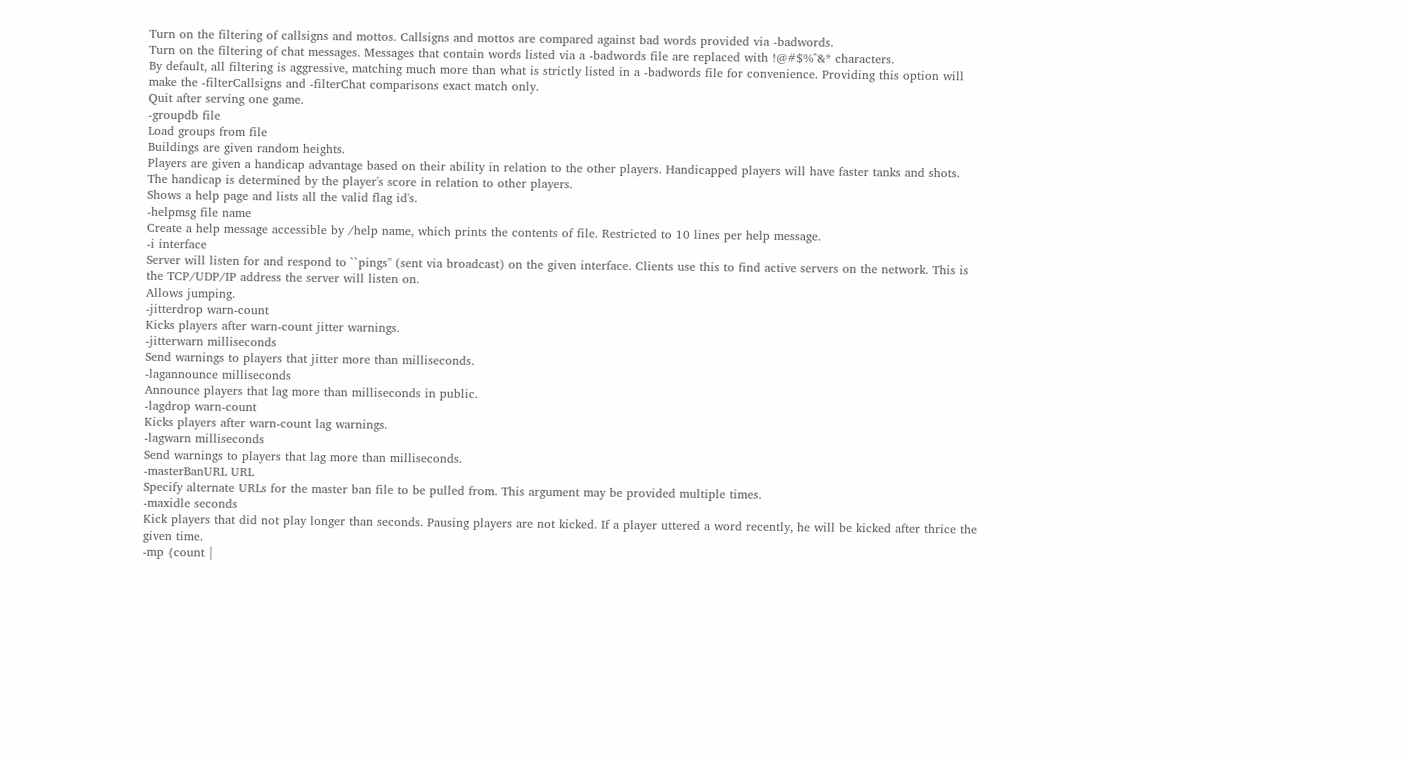Turn on the filtering of callsigns and mottos. Callsigns and mottos are compared against bad words provided via -badwords.
Turn on the filtering of chat messages. Messages that contain words listed via a -badwords file are replaced with !@#$%^&* characters.
By default, all filtering is aggressive, matching much more than what is strictly listed in a -badwords file for convenience. Providing this option will make the -filterCallsigns and -filterChat comparisons exact match only.
Quit after serving one game.
-groupdb file
Load groups from file
Buildings are given random heights.
Players are given a handicap advantage based on their ability in relation to the other players. Handicapped players will have faster tanks and shots. The handicap is determined by the player's score in relation to other players.
Shows a help page and lists all the valid flag id's.
-helpmsg file name
Create a help message accessible by /help name, which prints the contents of file. Restricted to 10 lines per help message.
-i interface
Server will listen for and respond to ``pings'' (sent via broadcast) on the given interface. Clients use this to find active servers on the network. This is the TCP/UDP/IP address the server will listen on.
Allows jumping.
-jitterdrop warn-count
Kicks players after warn-count jitter warnings.
-jitterwarn milliseconds
Send warnings to players that jitter more than milliseconds.
-lagannounce milliseconds
Announce players that lag more than milliseconds in public.
-lagdrop warn-count
Kicks players after warn-count lag warnings.
-lagwarn milliseconds
Send warnings to players that lag more than milliseconds.
-masterBanURL URL
Specify alternate URLs for the master ban file to be pulled from. This argument may be provided multiple times.
-maxidle seconds
Kick players that did not play longer than seconds. Pausing players are not kicked. If a player uttered a word recently, he will be kicked after thrice the given time.
-mp {count |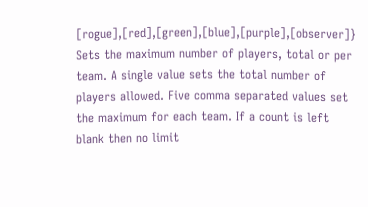[rogue],[red],[green],[blue],[purple],[observer]}
Sets the maximum number of players, total or per team. A single value sets the total number of players allowed. Five comma separated values set the maximum for each team. If a count is left blank then no limit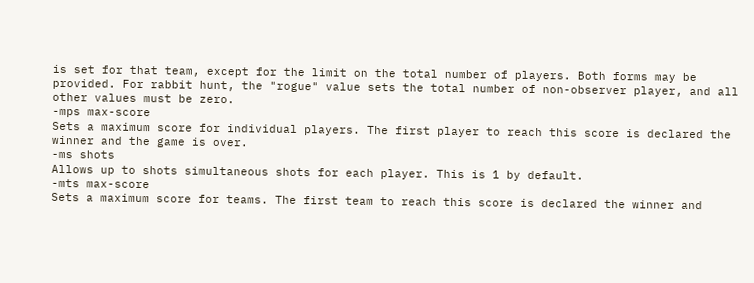is set for that team, except for the limit on the total number of players. Both forms may be provided. For rabbit hunt, the "rogue" value sets the total number of non-observer player, and all other values must be zero.
-mps max-score
Sets a maximum score for individual players. The first player to reach this score is declared the winner and the game is over.
-ms shots
Allows up to shots simultaneous shots for each player. This is 1 by default.
-mts max-score
Sets a maximum score for teams. The first team to reach this score is declared the winner and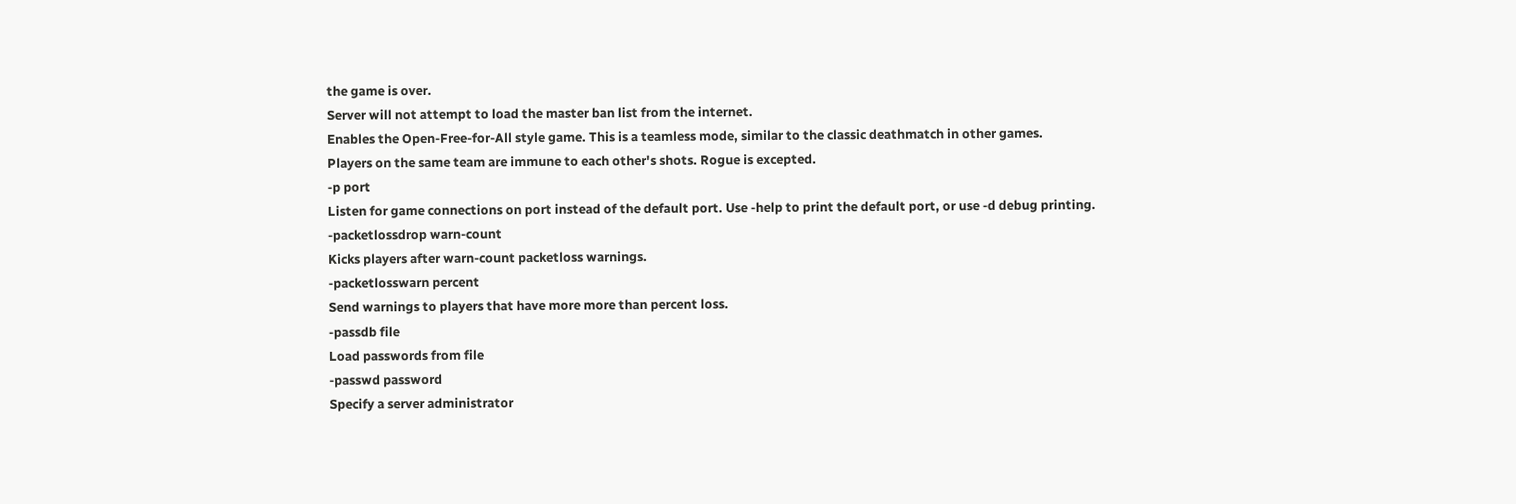the game is over.
Server will not attempt to load the master ban list from the internet.
Enables the Open-Free-for-All style game. This is a teamless mode, similar to the classic deathmatch in other games.
Players on the same team are immune to each other's shots. Rogue is excepted.
-p port
Listen for game connections on port instead of the default port. Use -help to print the default port, or use -d debug printing.
-packetlossdrop warn-count
Kicks players after warn-count packetloss warnings.
-packetlosswarn percent
Send warnings to players that have more more than percent loss.
-passdb file
Load passwords from file
-passwd password
Specify a server administrator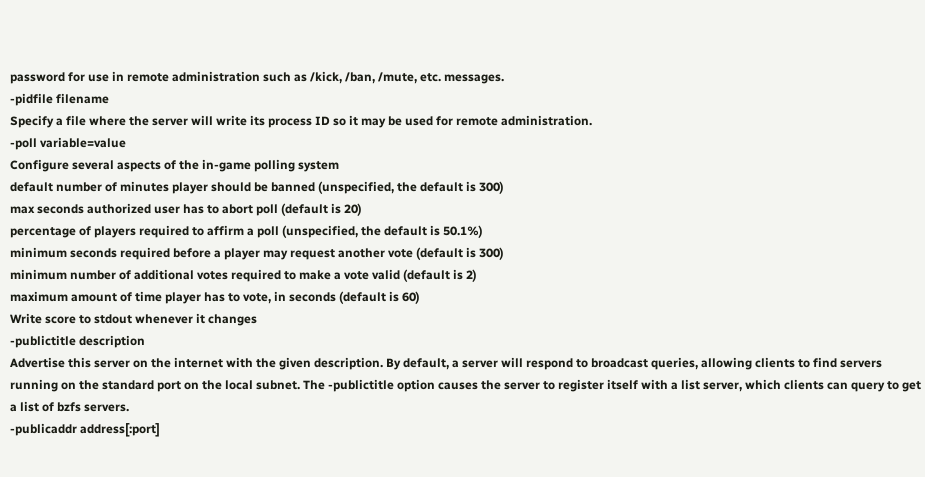password for use in remote administration such as /kick, /ban, /mute, etc. messages.
-pidfile filename
Specify a file where the server will write its process ID so it may be used for remote administration.
-poll variable=value
Configure several aspects of the in-game polling system
default number of minutes player should be banned (unspecified, the default is 300)
max seconds authorized user has to abort poll (default is 20)
percentage of players required to affirm a poll (unspecified, the default is 50.1%)
minimum seconds required before a player may request another vote (default is 300)
minimum number of additional votes required to make a vote valid (default is 2)
maximum amount of time player has to vote, in seconds (default is 60)
Write score to stdout whenever it changes
-publictitle description
Advertise this server on the internet with the given description. By default, a server will respond to broadcast queries, allowing clients to find servers running on the standard port on the local subnet. The -publictitle option causes the server to register itself with a list server, which clients can query to get a list of bzfs servers.
-publicaddr address[:port]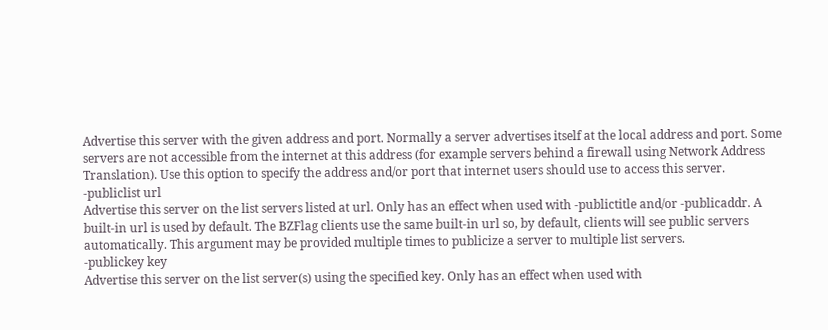Advertise this server with the given address and port. Normally a server advertises itself at the local address and port. Some servers are not accessible from the internet at this address (for example servers behind a firewall using Network Address Translation). Use this option to specify the address and/or port that internet users should use to access this server.
-publiclist url
Advertise this server on the list servers listed at url. Only has an effect when used with -publictitle and/or -publicaddr. A built-in url is used by default. The BZFlag clients use the same built-in url so, by default, clients will see public servers automatically. This argument may be provided multiple times to publicize a server to multiple list servers.
-publickey key
Advertise this server on the list server(s) using the specified key. Only has an effect when used with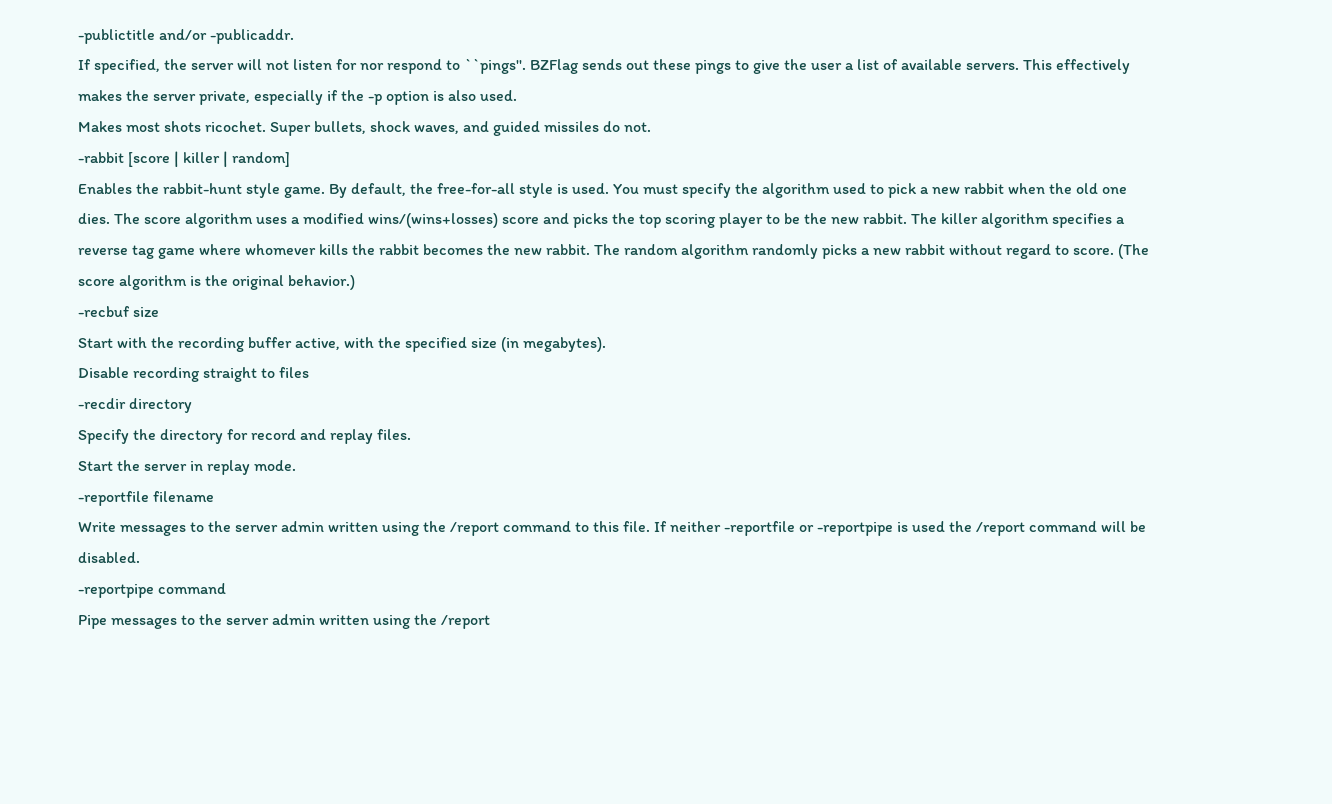-publictitle and/or -publicaddr.
If specified, the server will not listen for nor respond to ``pings''. BZFlag sends out these pings to give the user a list of available servers. This effectively makes the server private, especially if the -p option is also used.
Makes most shots ricochet. Super bullets, shock waves, and guided missiles do not.
-rabbit [score | killer | random]
Enables the rabbit-hunt style game. By default, the free-for-all style is used. You must specify the algorithm used to pick a new rabbit when the old one dies. The score algorithm uses a modified wins/(wins+losses) score and picks the top scoring player to be the new rabbit. The killer algorithm specifies a reverse tag game where whomever kills the rabbit becomes the new rabbit. The random algorithm randomly picks a new rabbit without regard to score. (The score algorithm is the original behavior.)
-recbuf size
Start with the recording buffer active, with the specified size (in megabytes).
Disable recording straight to files
-recdir directory
Specify the directory for record and replay files.
Start the server in replay mode.
-reportfile filename
Write messages to the server admin written using the /report command to this file. If neither -reportfile or -reportpipe is used the /report command will be disabled.
-reportpipe command
Pipe messages to the server admin written using the /report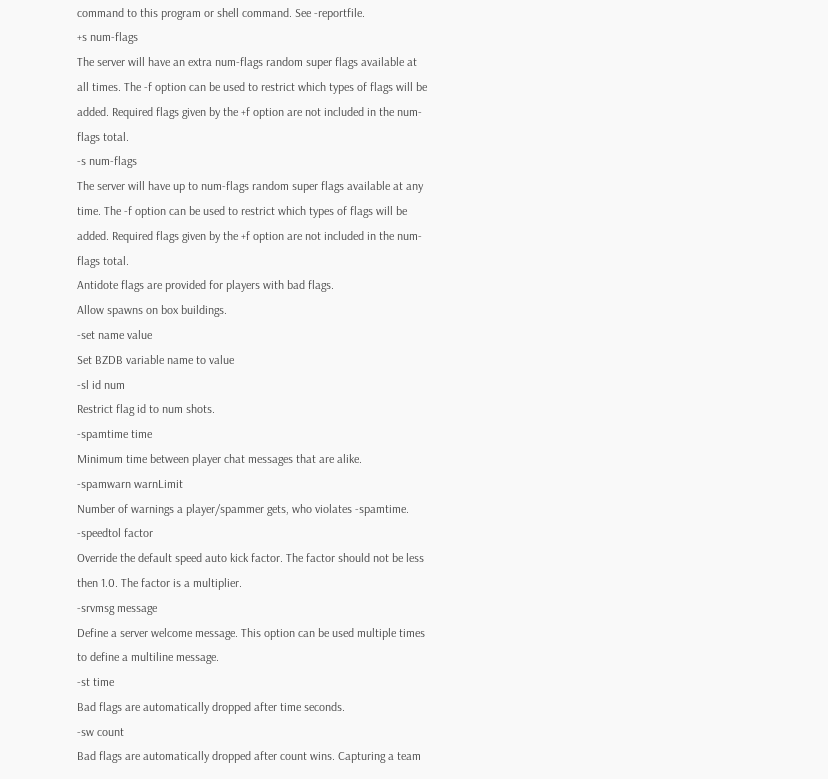command to this program or shell command. See -reportfile.
+s num-flags
The server will have an extra num-flags random super flags available at all times. The -f option can be used to restrict which types of flags will be added. Required flags given by the +f option are not included in the num-flags total.
-s num-flags
The server will have up to num-flags random super flags available at any time. The -f option can be used to restrict which types of flags will be added. Required flags given by the +f option are not included in the num-flags total.
Antidote flags are provided for players with bad flags.
Allow spawns on box buildings.
-set name value
Set BZDB variable name to value
-sl id num
Restrict flag id to num shots.
-spamtime time
Minimum time between player chat messages that are alike.
-spamwarn warnLimit
Number of warnings a player/spammer gets, who violates -spamtime.
-speedtol factor
Override the default speed auto kick factor. The factor should not be less then 1.0. The factor is a multiplier.
-srvmsg message
Define a server welcome message. This option can be used multiple times to define a multiline message.
-st time
Bad flags are automatically dropped after time seconds.
-sw count
Bad flags are automatically dropped after count wins. Capturing a team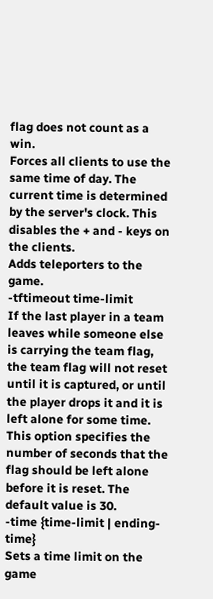flag does not count as a win.
Forces all clients to use the same time of day. The current time is determined by the server's clock. This disables the + and - keys on the clients.
Adds teleporters to the game.
-tftimeout time-limit
If the last player in a team leaves while someone else is carrying the team flag, the team flag will not reset until it is captured, or until the player drops it and it is left alone for some time. This option specifies the number of seconds that the flag should be left alone before it is reset. The default value is 30.
-time {time-limit | ending-time}
Sets a time limit on the game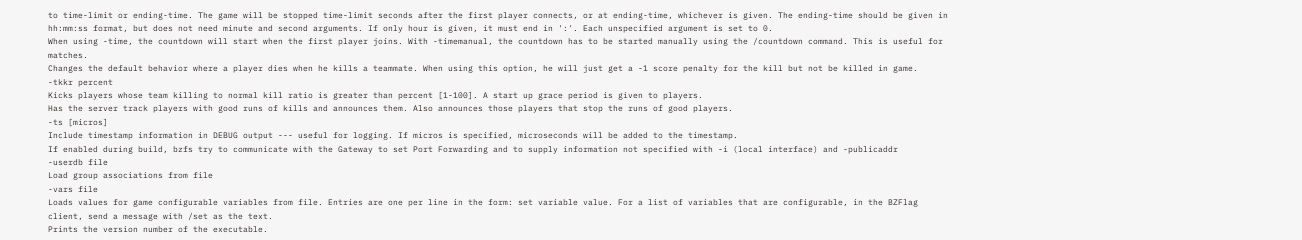to time-limit or ending-time. The game will be stopped time-limit seconds after the first player connects, or at ending-time, whichever is given. The ending-time should be given in hh:mm:ss format, but does not need minute and second arguments. If only hour is given, it must end in ':'. Each unspecified argument is set to 0.
When using -time, the countdown will start when the first player joins. With -timemanual, the countdown has to be started manually using the /countdown command. This is useful for matches.
Changes the default behavior where a player dies when he kills a teammate. When using this option, he will just get a -1 score penalty for the kill but not be killed in game.
-tkkr percent
Kicks players whose team killing to normal kill ratio is greater than percent [1-100]. A start up grace period is given to players.
Has the server track players with good runs of kills and announces them. Also announces those players that stop the runs of good players.
-ts [micros]
Include timestamp information in DEBUG output --- useful for logging. If micros is specified, microseconds will be added to the timestamp.
If enabled during build, bzfs try to communicate with the Gateway to set Port Forwarding and to supply information not specified with -i (local interface) and -publicaddr
-userdb file
Load group associations from file
-vars file
Loads values for game configurable variables from file. Entries are one per line in the form: set variable value. For a list of variables that are configurable, in the BZFlag client, send a message with /set as the text.
Prints the version number of the executable.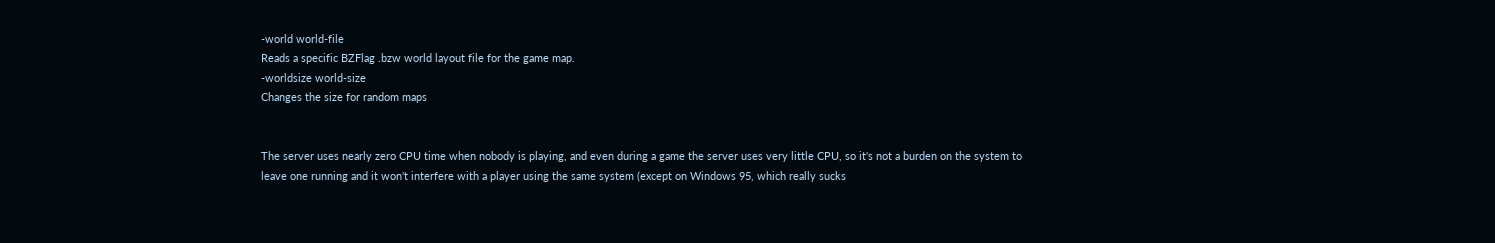-world world-file
Reads a specific BZFlag .bzw world layout file for the game map.
-worldsize world-size
Changes the size for random maps


The server uses nearly zero CPU time when nobody is playing, and even during a game the server uses very little CPU, so it's not a burden on the system to leave one running and it won't interfere with a player using the same system (except on Windows 95, which really sucks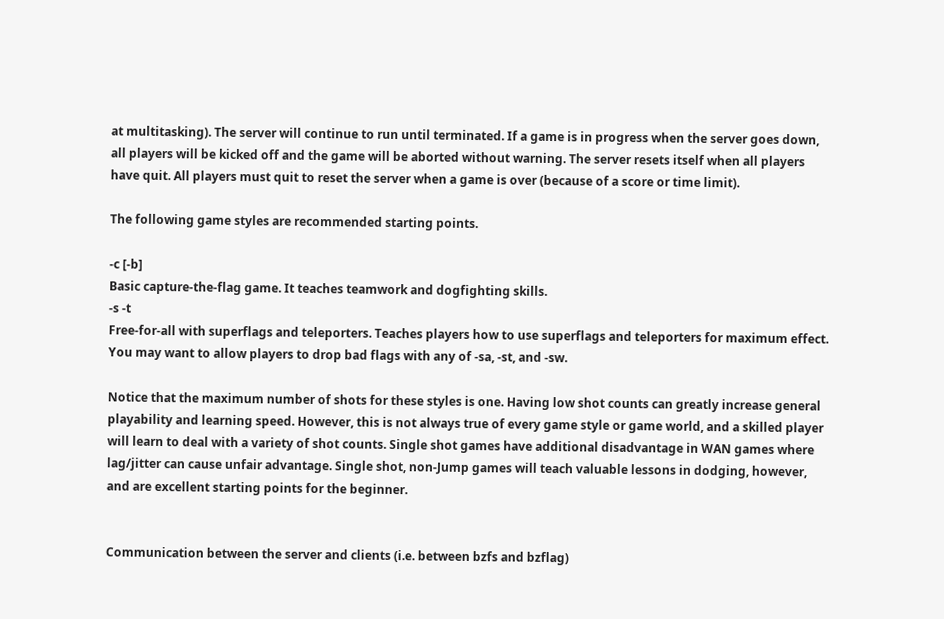at multitasking). The server will continue to run until terminated. If a game is in progress when the server goes down, all players will be kicked off and the game will be aborted without warning. The server resets itself when all players have quit. All players must quit to reset the server when a game is over (because of a score or time limit).

The following game styles are recommended starting points.

-c [-b]
Basic capture-the-flag game. It teaches teamwork and dogfighting skills.
-s -t
Free-for-all with superflags and teleporters. Teaches players how to use superflags and teleporters for maximum effect. You may want to allow players to drop bad flags with any of -sa, -st, and -sw.

Notice that the maximum number of shots for these styles is one. Having low shot counts can greatly increase general playability and learning speed. However, this is not always true of every game style or game world, and a skilled player will learn to deal with a variety of shot counts. Single shot games have additional disadvantage in WAN games where lag/jitter can cause unfair advantage. Single shot, non-Jump games will teach valuable lessons in dodging, however, and are excellent starting points for the beginner.


Communication between the server and clients (i.e. between bzfs and bzflag)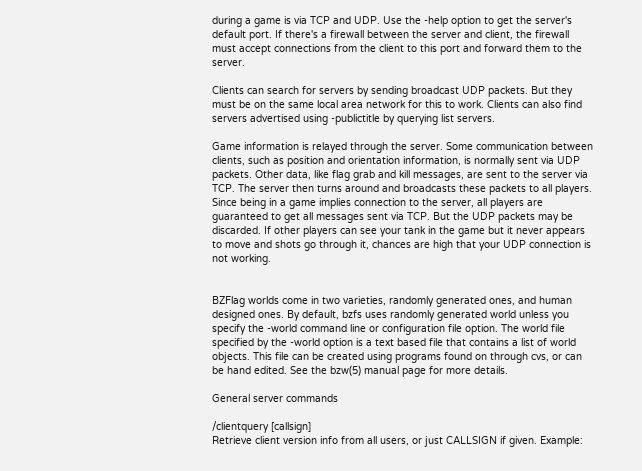during a game is via TCP and UDP. Use the -help option to get the server's default port. If there's a firewall between the server and client, the firewall must accept connections from the client to this port and forward them to the server.

Clients can search for servers by sending broadcast UDP packets. But they must be on the same local area network for this to work. Clients can also find servers advertised using -publictitle by querying list servers.

Game information is relayed through the server. Some communication between clients, such as position and orientation information, is normally sent via UDP packets. Other data, like flag grab and kill messages, are sent to the server via TCP. The server then turns around and broadcasts these packets to all players. Since being in a game implies connection to the server, all players are guaranteed to get all messages sent via TCP. But the UDP packets may be discarded. If other players can see your tank in the game but it never appears to move and shots go through it, chances are high that your UDP connection is not working.


BZFlag worlds come in two varieties, randomly generated ones, and human designed ones. By default, bzfs uses randomly generated world unless you specify the -world command line or configuration file option. The world file specified by the -world option is a text based file that contains a list of world objects. This file can be created using programs found on through cvs, or can be hand edited. See the bzw(5) manual page for more details.

General server commands

/clientquery [callsign]
Retrieve client version info from all users, or just CALLSIGN if given. Example: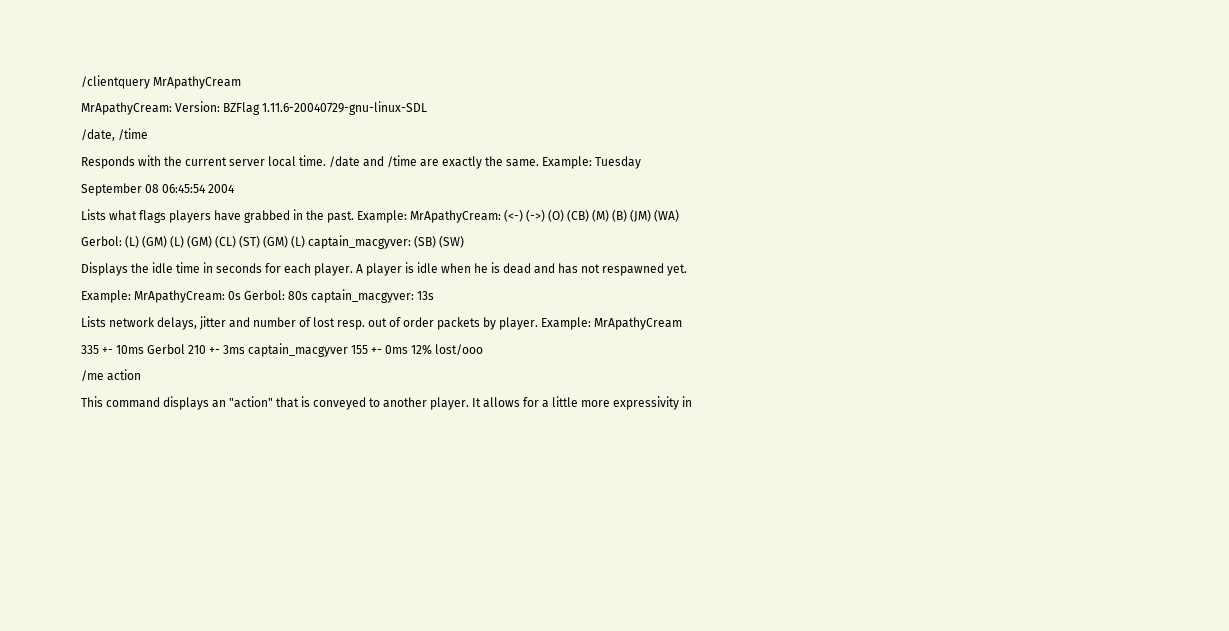/clientquery MrApathyCream
MrApathyCream: Version: BZFlag 1.11.6-20040729-gnu-linux-SDL
/date, /time
Responds with the current server local time. /date and /time are exactly the same. Example: Tuesday September 08 06:45:54 2004
Lists what flags players have grabbed in the past. Example: MrApathyCream: (<-) (->) (O) (CB) (M) (B) (JM) (WA) Gerbol: (L) (GM) (L) (GM) (CL) (ST) (GM) (L) captain_macgyver: (SB) (SW)
Displays the idle time in seconds for each player. A player is idle when he is dead and has not respawned yet. Example: MrApathyCream: 0s Gerbol: 80s captain_macgyver: 13s
Lists network delays, jitter and number of lost resp. out of order packets by player. Example: MrApathyCream 335 +- 10ms Gerbol 210 +- 3ms captain_macgyver 155 +- 0ms 12% lost/ooo
/me action
This command displays an "action" that is conveyed to another player. It allows for a little more expressivity in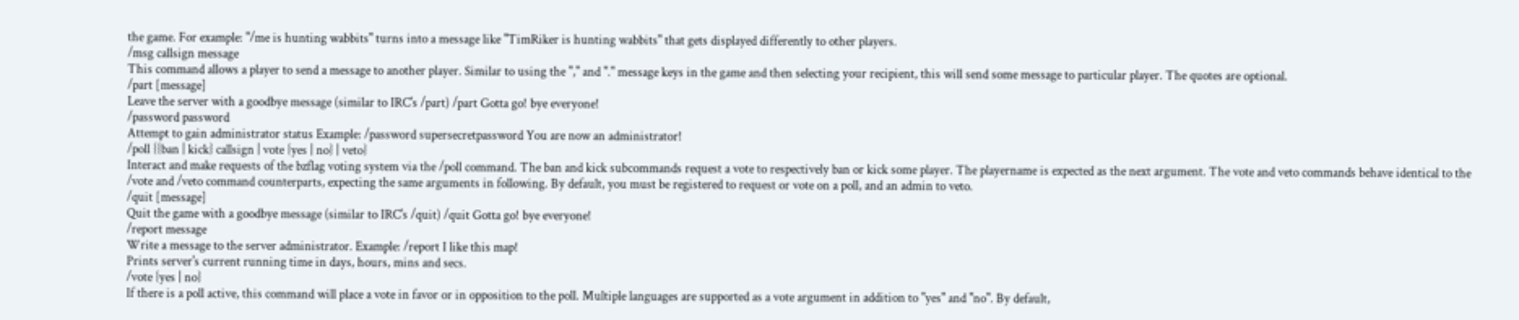the game. For example: "/me is hunting wabbits" turns into a message like "TimRiker is hunting wabbits" that gets displayed differently to other players.
/msg callsign message
This command allows a player to send a message to another player. Similar to using the "," and "." message keys in the game and then selecting your recipient, this will send some message to particular player. The quotes are optional.
/part [message]
Leave the server with a goodbye message (similar to IRC's /part) /part Gotta go! bye everyone!
/password password
Attempt to gain administrator status Example: /password supersecretpassword You are now an administrator!
/poll {{ban | kick} callsign | vote {yes | no} | veto}
Interact and make requests of the bzflag voting system via the /poll command. The ban and kick subcommands request a vote to respectively ban or kick some player. The playername is expected as the next argument. The vote and veto commands behave identical to the /vote and /veto command counterparts, expecting the same arguments in following. By default, you must be registered to request or vote on a poll, and an admin to veto.
/quit [message]
Quit the game with a goodbye message (similar to IRC's /quit) /quit Gotta go! bye everyone!
/report message
Write a message to the server administrator. Example: /report I like this map!
Prints server's current running time in days, hours, mins and secs.
/vote {yes | no}
If there is a poll active, this command will place a vote in favor or in opposition to the poll. Multiple languages are supported as a vote argument in addition to "yes" and "no". By default,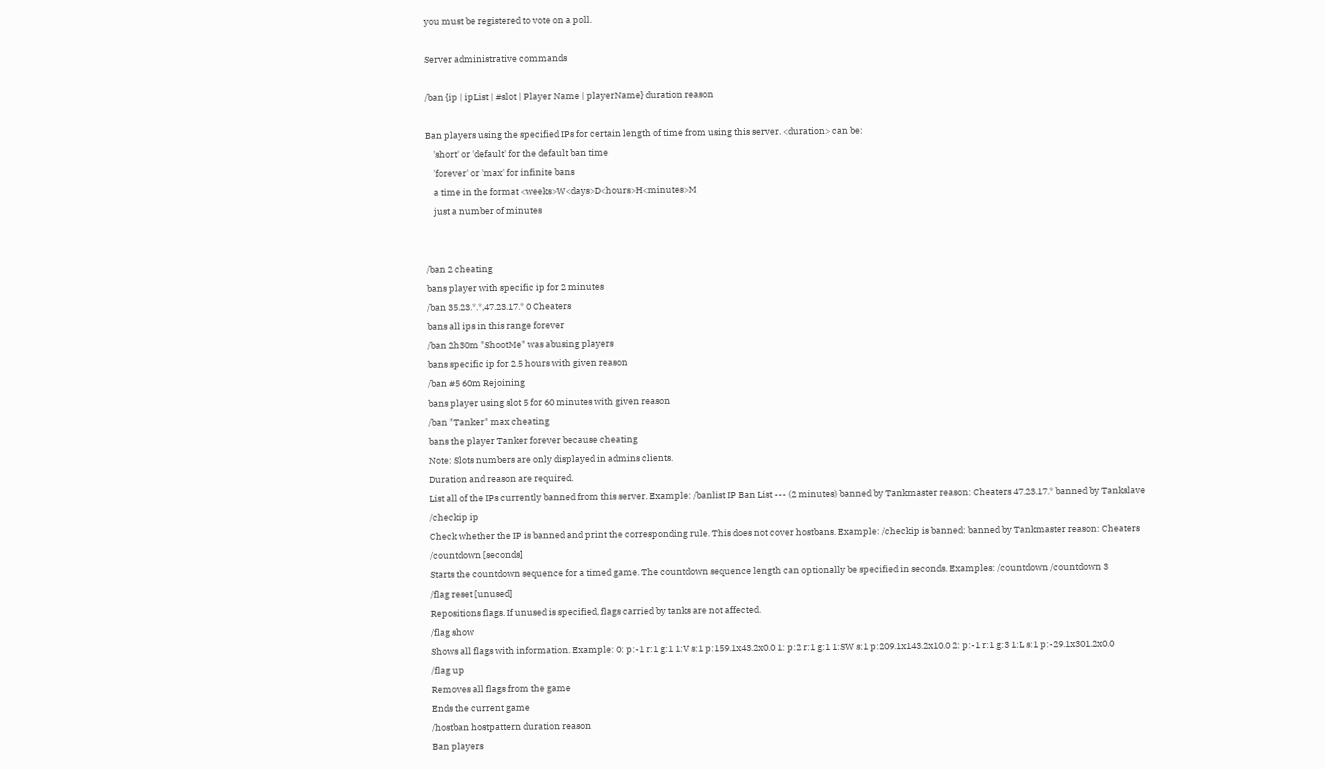you must be registered to vote on a poll.

Server administrative commands

/ban {ip | ipList | #slot | Player Name | playerName} duration reason

Ban players using the specified IPs for certain length of time from using this server. <duration> can be:
    'short' or 'default' for the default ban time
    'forever' or 'max' for infinite bans
    a time in the format <weeks>W<days>D<hours>H<minutes>M
    just a number of minutes


/ban 2 cheating
bans player with specific ip for 2 minutes
/ban 35.23.*.*,47.23.17.* 0 Cheaters
bans all ips in this range forever
/ban 2h30m "ShootMe" was abusing players
bans specific ip for 2.5 hours with given reason
/ban #5 60m Rejoining
bans player using slot 5 for 60 minutes with given reason
/ban "Tanker" max cheating
bans the player Tanker forever because cheating
Note: Slots numbers are only displayed in admins clients.
Duration and reason are required.
List all of the IPs currently banned from this server. Example: /banlist IP Ban List --- (2 minutes) banned by Tankmaster reason: Cheaters 47.23.17.* banned by Tankslave
/checkip ip
Check whether the IP is banned and print the corresponding rule. This does not cover hostbans. Example: /checkip is banned: banned by Tankmaster reason: Cheaters
/countdown [seconds]
Starts the countdown sequence for a timed game. The countdown sequence length can optionally be specified in seconds. Examples: /countdown /countdown 3
/flag reset [unused]
Repositions flags. If unused is specified, flags carried by tanks are not affected.
/flag show
Shows all flags with information. Example: 0: p:-1 r:1 g:1 1:V s:1 p:159.1x43.2x0.0 1: p:2 r:1 g:1 1:SW s:1 p:209.1x143.2x10.0 2: p:-1 r:1 g:3 1:L s:1 p:-29.1x301.2x0.0
/flag up
Removes all flags from the game
Ends the current game
/hostban hostpattern duration reason
Ban players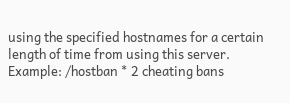using the specified hostnames for a certain length of time from using this server. Example: /hostban * 2 cheating bans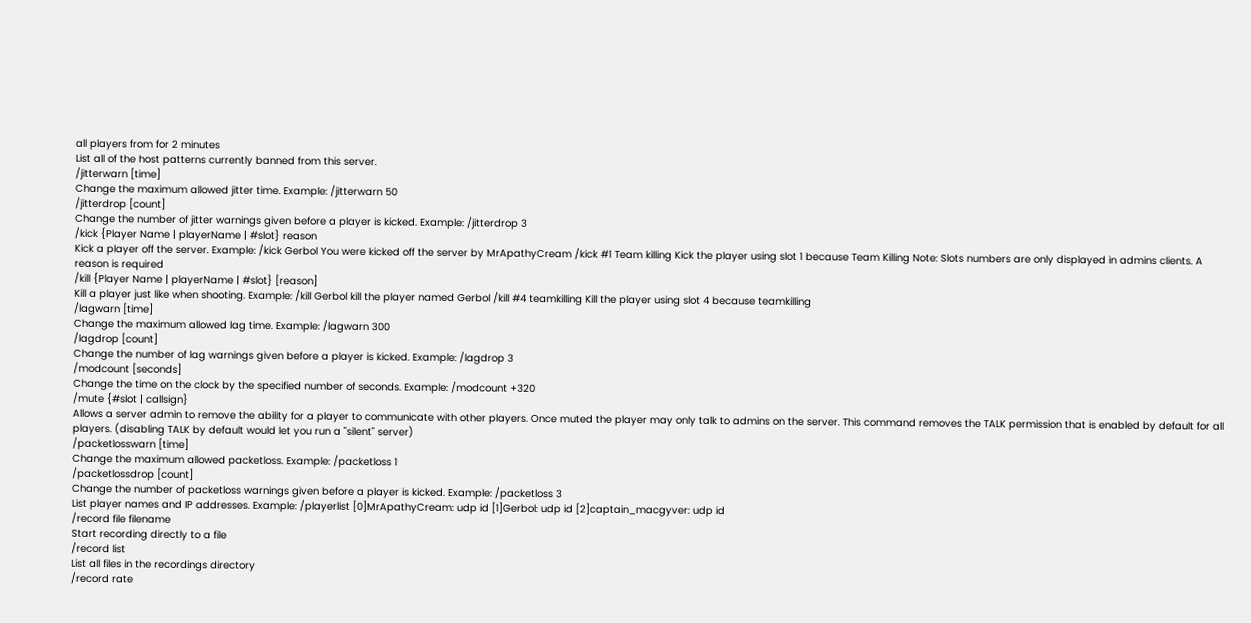all players from for 2 minutes
List all of the host patterns currently banned from this server.
/jitterwarn [time]
Change the maximum allowed jitter time. Example: /jitterwarn 50
/jitterdrop [count]
Change the number of jitter warnings given before a player is kicked. Example: /jitterdrop 3
/kick {Player Name | playerName | #slot} reason
Kick a player off the server. Example: /kick Gerbol You were kicked off the server by MrApathyCream /kick #1 Team killing Kick the player using slot 1 because Team Killing Note: Slots numbers are only displayed in admins clients. A reason is required
/kill {Player Name | playerName | #slot} [reason]
Kill a player just like when shooting. Example: /kill Gerbol kill the player named Gerbol /kill #4 teamkilling Kill the player using slot 4 because teamkilling
/lagwarn [time]
Change the maximum allowed lag time. Example: /lagwarn 300
/lagdrop [count]
Change the number of lag warnings given before a player is kicked. Example: /lagdrop 3
/modcount [seconds]
Change the time on the clock by the specified number of seconds. Example: /modcount +320
/mute {#slot | callsign}
Allows a server admin to remove the ability for a player to communicate with other players. Once muted the player may only talk to admins on the server. This command removes the TALK permission that is enabled by default for all players. (disabling TALK by default would let you run a "silent" server)
/packetlosswarn [time]
Change the maximum allowed packetloss. Example: /packetloss 1
/packetlossdrop [count]
Change the number of packetloss warnings given before a player is kicked. Example: /packetloss 3
List player names and IP addresses. Example: /playerlist [0]MrApathyCream: udp id [1]Gerbol: udp id [2]captain_macgyver: udp id
/record file filename
Start recording directly to a file
/record list
List all files in the recordings directory
/record rate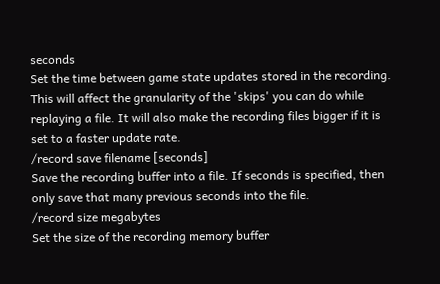seconds
Set the time between game state updates stored in the recording. This will affect the granularity of the 'skips' you can do while replaying a file. It will also make the recording files bigger if it is set to a faster update rate.
/record save filename [seconds]
Save the recording buffer into a file. If seconds is specified, then only save that many previous seconds into the file.
/record size megabytes
Set the size of the recording memory buffer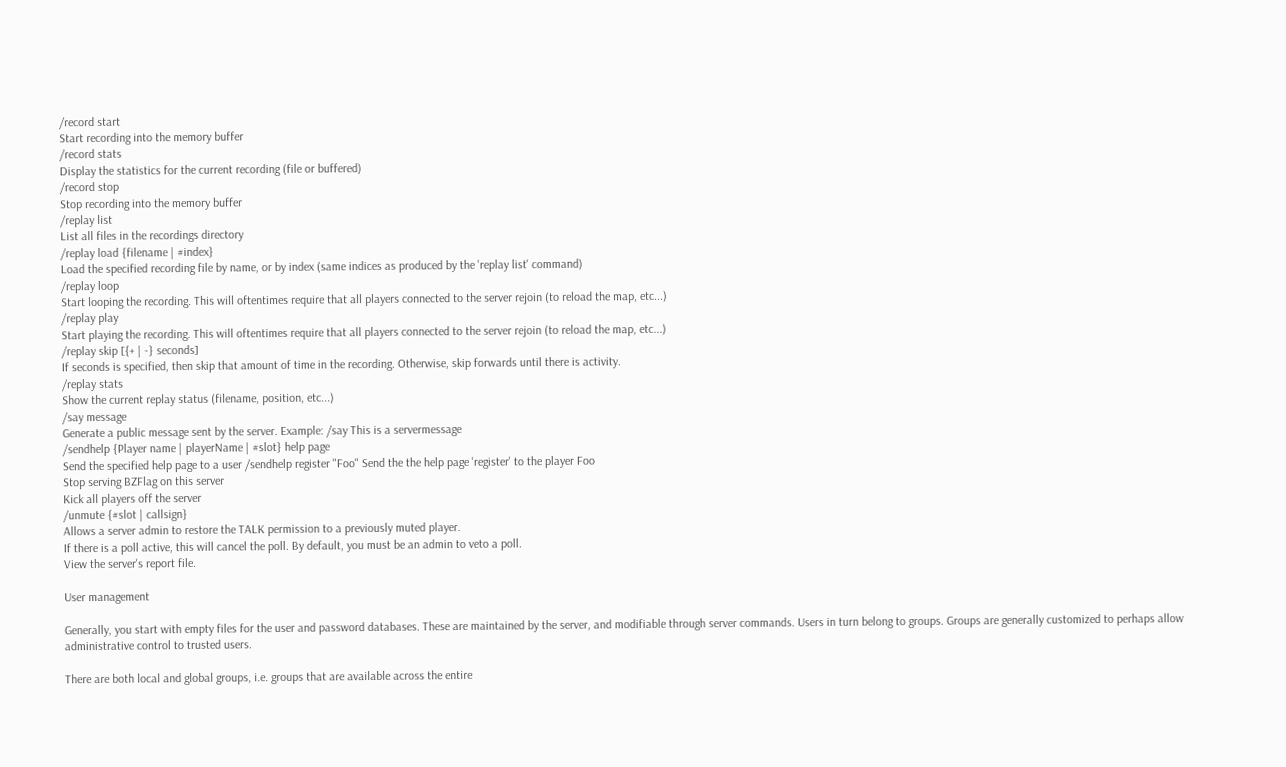/record start
Start recording into the memory buffer
/record stats
Display the statistics for the current recording (file or buffered)
/record stop
Stop recording into the memory buffer
/replay list
List all files in the recordings directory
/replay load {filename | #index}
Load the specified recording file by name, or by index (same indices as produced by the 'replay list' command)
/replay loop
Start looping the recording. This will oftentimes require that all players connected to the server rejoin (to reload the map, etc...)
/replay play
Start playing the recording. This will oftentimes require that all players connected to the server rejoin (to reload the map, etc...)
/replay skip [{+ | -} seconds]
If seconds is specified, then skip that amount of time in the recording. Otherwise, skip forwards until there is activity.
/replay stats
Show the current replay status (filename, position, etc...)
/say message
Generate a public message sent by the server. Example: /say This is a servermessage
/sendhelp {Player name | playerName | #slot} help page
Send the specified help page to a user /sendhelp register "Foo" Send the the help page 'register' to the player Foo
Stop serving BZFlag on this server
Kick all players off the server
/unmute {#slot | callsign}
Allows a server admin to restore the TALK permission to a previously muted player.
If there is a poll active, this will cancel the poll. By default, you must be an admin to veto a poll.
View the server's report file.

User management

Generally, you start with empty files for the user and password databases. These are maintained by the server, and modifiable through server commands. Users in turn belong to groups. Groups are generally customized to perhaps allow administrative control to trusted users.

There are both local and global groups, i.e. groups that are available across the entire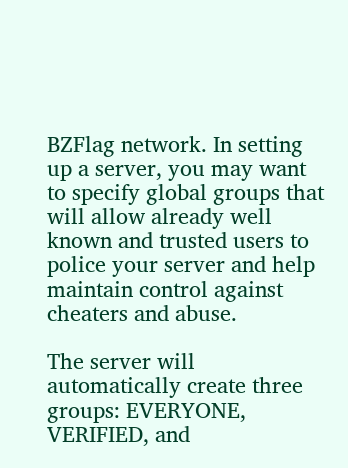BZFlag network. In setting up a server, you may want to specify global groups that will allow already well known and trusted users to police your server and help maintain control against cheaters and abuse.

The server will automatically create three groups: EVERYONE, VERIFIED, and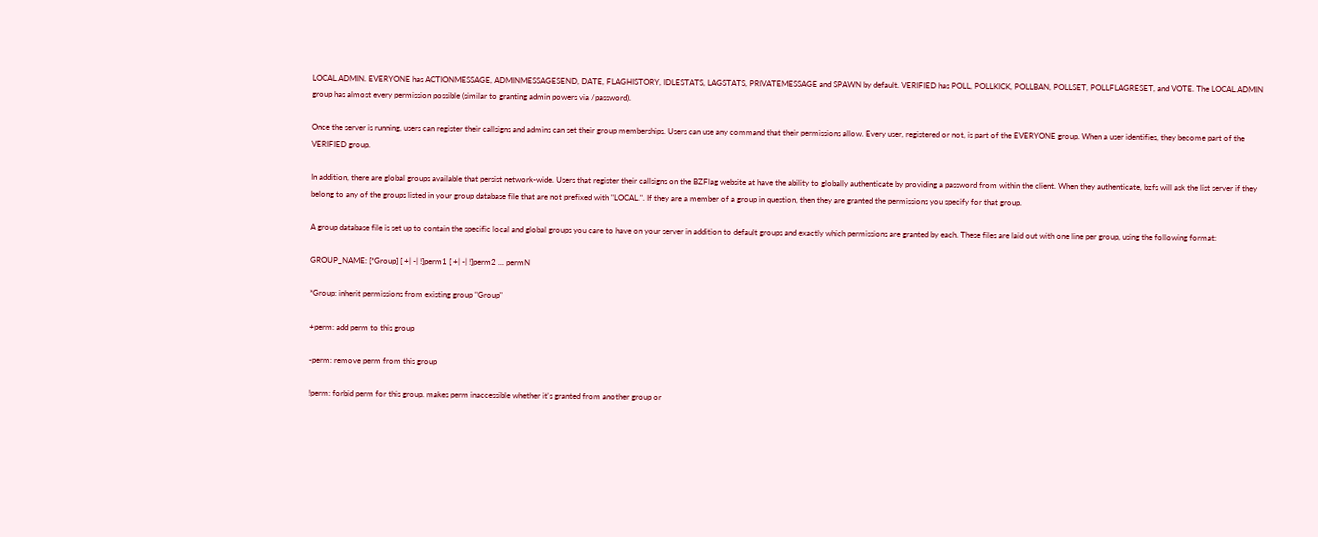LOCAL.ADMIN. EVERYONE has ACTIONMESSAGE, ADMINMESSAGESEND, DATE, FLAGHISTORY, IDLESTATS, LAGSTATS, PRIVATEMESSAGE and SPAWN by default. VERIFIED has POLL, POLLKICK, POLLBAN, POLLSET, POLLFLAGRESET, and VOTE. The LOCAL.ADMIN group has almost every permission possible (similar to granting admin powers via /password).

Once the server is running, users can register their callsigns and admins can set their group memberships. Users can use any command that their permissions allow. Every user, registered or not, is part of the EVERYONE group. When a user identifies, they become part of the VERIFIED group.

In addition, there are global groups available that persist network-wide. Users that register their callsigns on the BZFlag website at have the ability to globally authenticate by providing a password from within the client. When they authenticate, bzfs will ask the list server if they belong to any of the groups listed in your group database file that are not prefixed with "LOCAL.". If they are a member of a group in question, then they are granted the permissions you specify for that group.

A group database file is set up to contain the specific local and global groups you care to have on your server in addition to default groups and exactly which permissions are granted by each. These files are laid out with one line per group, using the following format:

GROUP_NAME: [*Group] [ +| -| !]perm1 [ +| -| !]perm2 ... permN

*Group: inherit permissions from existing group "Group"

+perm: add perm to this group

-perm: remove perm from this group

!perm: forbid perm for this group. makes perm inaccessible whether it's granted from another group or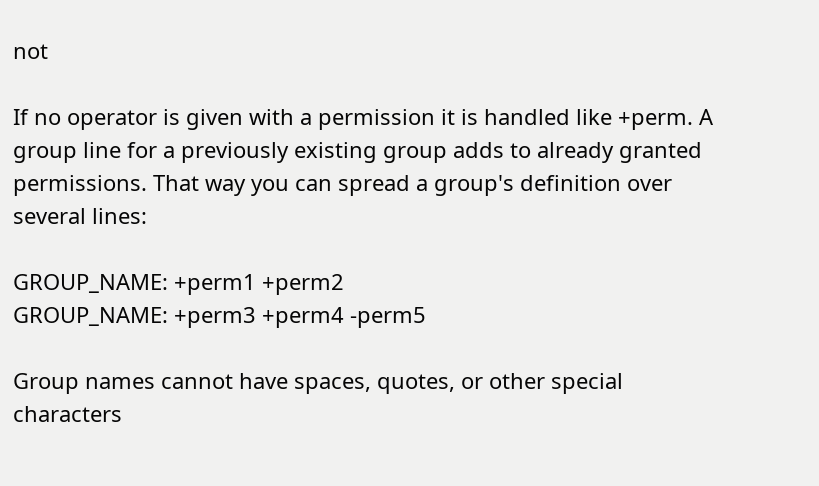not

If no operator is given with a permission it is handled like +perm. A group line for a previously existing group adds to already granted permissions. That way you can spread a group's definition over several lines:

GROUP_NAME: +perm1 +perm2
GROUP_NAME: +perm3 +perm4 -perm5

Group names cannot have spaces, quotes, or other special characters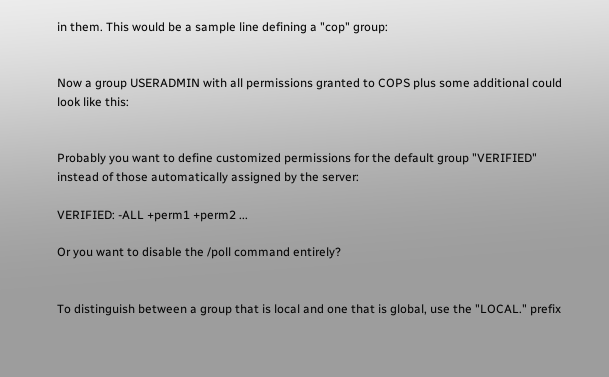in them. This would be a sample line defining a "cop" group:


Now a group USERADMIN with all permissions granted to COPS plus some additional could look like this:


Probably you want to define customized permissions for the default group "VERIFIED" instead of those automatically assigned by the server:

VERIFIED: -ALL +perm1 +perm2 ...

Or you want to disable the /poll command entirely?


To distinguish between a group that is local and one that is global, use the "LOCAL." prefix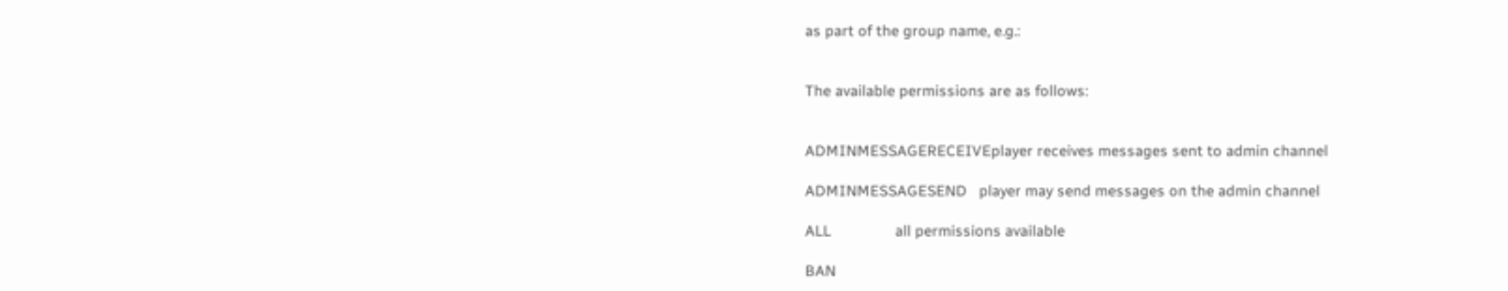as part of the group name, e.g.:


The available permissions are as follows:


ADMINMESSAGERECEIVEplayer receives messages sent to admin channel

ADMINMESSAGESEND   player may send messages on the admin channel

ALL                all permissions available

BAN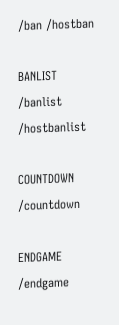/ban /hostban

BANLIST            /banlist /hostbanlist

COUNTDOWN          /countdown

ENDGAME            /endgame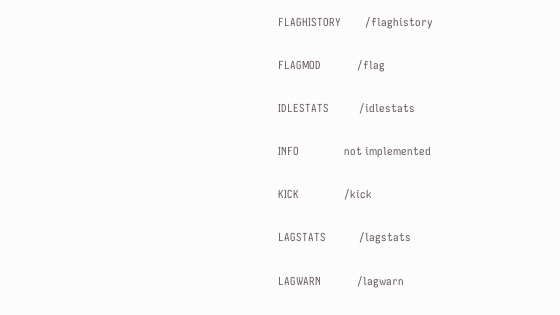FLAGHISTORY        /flaghistory

FLAGMOD            /flag

IDLESTATS          /idlestats

INFO               not implemented

KICK               /kick

LAGSTATS           /lagstats

LAGWARN            /lagwarn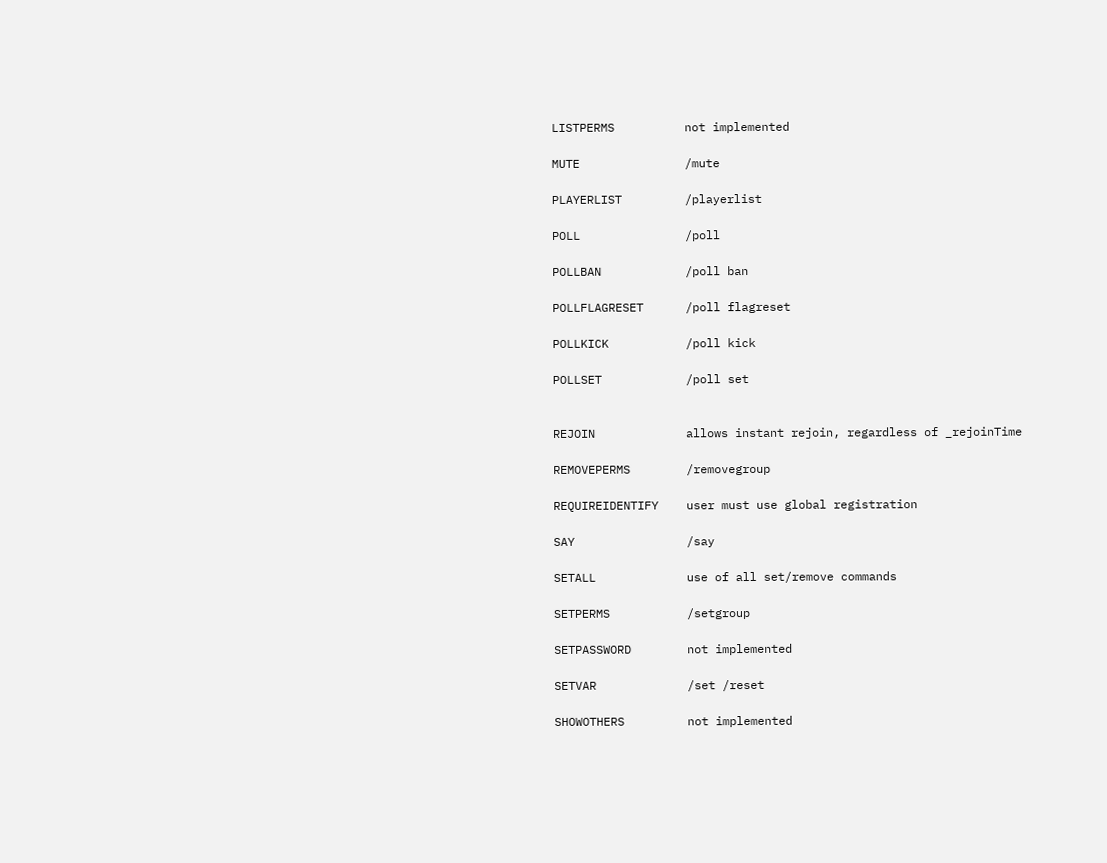LISTPERMS          not implemented

MUTE               /mute

PLAYERLIST         /playerlist

POLL               /poll

POLLBAN            /poll ban

POLLFLAGRESET      /poll flagreset

POLLKICK           /poll kick

POLLSET            /poll set


REJOIN             allows instant rejoin, regardless of _rejoinTime

REMOVEPERMS        /removegroup

REQUIREIDENTIFY    user must use global registration

SAY                /say

SETALL             use of all set/remove commands

SETPERMS           /setgroup

SETPASSWORD        not implemented

SETVAR             /set /reset

SHOWOTHERS         not implemented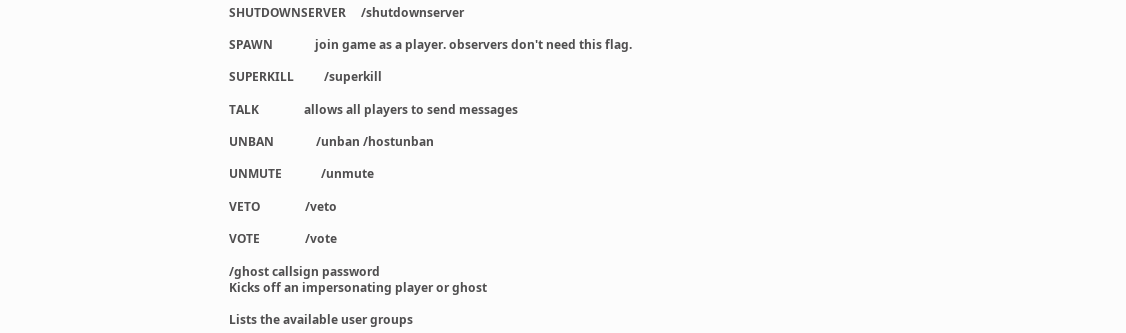SHUTDOWNSERVER     /shutdownserver

SPAWN              join game as a player. observers don't need this flag.

SUPERKILL          /superkill

TALK               allows all players to send messages

UNBAN              /unban /hostunban

UNMUTE             /unmute

VETO               /veto

VOTE               /vote

/ghost callsign password
Kicks off an impersonating player or ghost

Lists the available user groups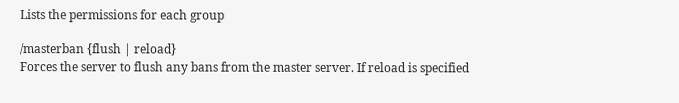Lists the permissions for each group

/masterban {flush | reload}
Forces the server to flush any bans from the master server. If reload is specified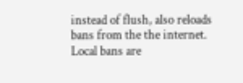instead of flush, also reloads bans from the the internet. Local bans are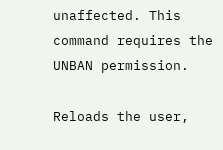unaffected. This command requires the UNBAN permission.

Reloads the user,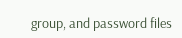group, and password files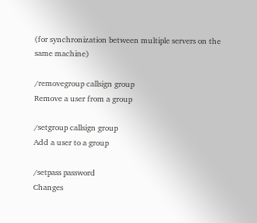(for synchronization between multiple servers on the same machine)

/removegroup callsign group
Remove a user from a group

/setgroup callsign group
Add a user to a group

/setpass password
Changes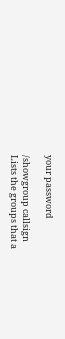your password

/showgroup callsign
Lists the groups that a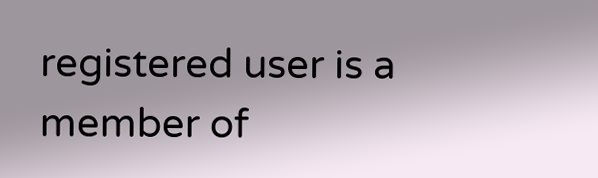registered user is a member of